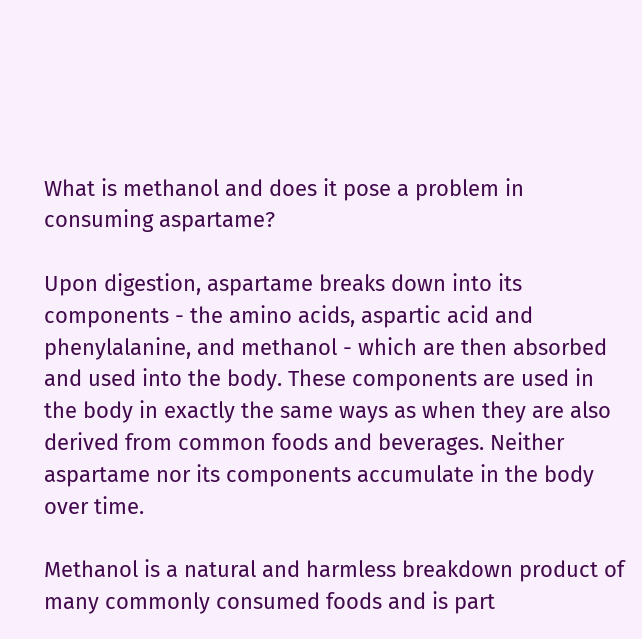What is methanol and does it pose a problem in consuming aspartame?

Upon digestion, aspartame breaks down into its components - the amino acids, aspartic acid and phenylalanine, and methanol - which are then absorbed and used into the body. These components are used in the body in exactly the same ways as when they are also derived from common foods and beverages. Neither aspartame nor its components accumulate in the body over time.

Methanol is a natural and harmless breakdown product of many commonly consumed foods and is part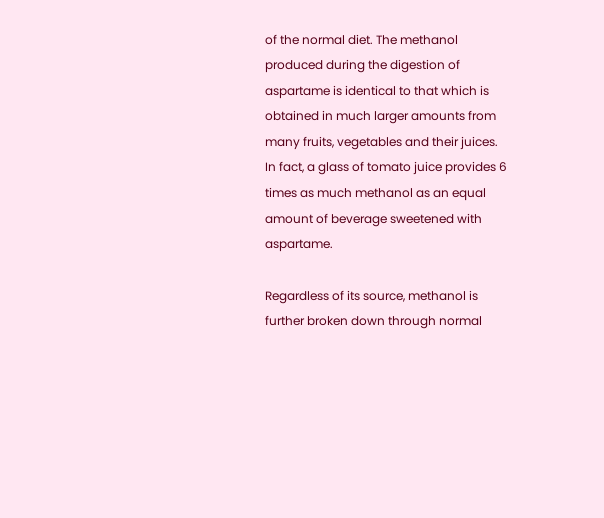of the normal diet. The methanol produced during the digestion of aspartame is identical to that which is obtained in much larger amounts from many fruits, vegetables and their juices. In fact, a glass of tomato juice provides 6 times as much methanol as an equal amount of beverage sweetened with aspartame.

Regardless of its source, methanol is further broken down through normal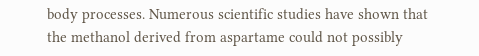body processes. Numerous scientific studies have shown that the methanol derived from aspartame could not possibly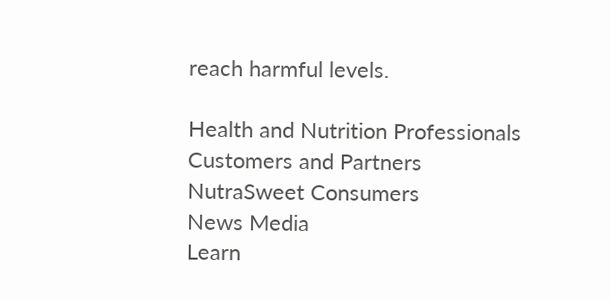reach harmful levels.

Health and Nutrition Professionals
Customers and Partners
NutraSweet Consumers
News Media
Learn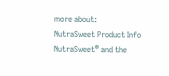more about:
NutraSweet Product Info
NutraSweet® and the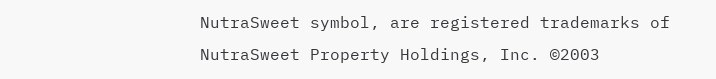NutraSweet symbol, are registered trademarks of NutraSweet Property Holdings, Inc. ©2003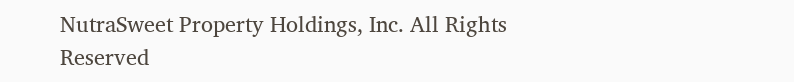NutraSweet Property Holdings, Inc. All Rights Reserved